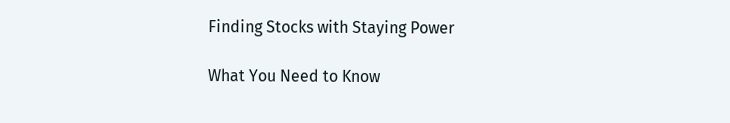Finding Stocks with Staying Power

What You Need to Know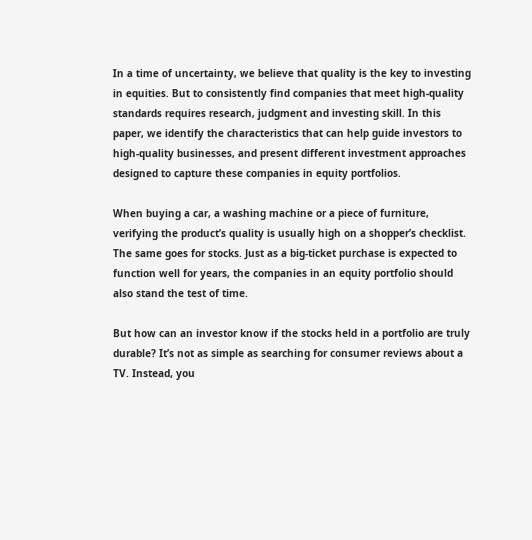In a time of uncertainty, we believe that quality is the key to investing in equities. But to consistently find companies that meet high-quality standards requires research, judgment and investing skill. In this paper, we identify the characteristics that can help guide investors to high-quality businesses, and present different investment approaches designed to capture these companies in equity portfolios.

When buying a car, a washing machine or a piece of furniture, verifying the product’s quality is usually high on a shopper’s checklist. The same goes for stocks. Just as a big-ticket purchase is expected to function well for years, the companies in an equity portfolio should also stand the test of time.

But how can an investor know if the stocks held in a portfolio are truly durable? It’s not as simple as searching for consumer reviews about a TV. Instead, you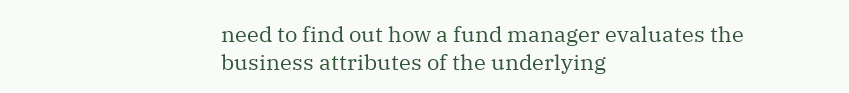need to find out how a fund manager evaluates the business attributes of the underlying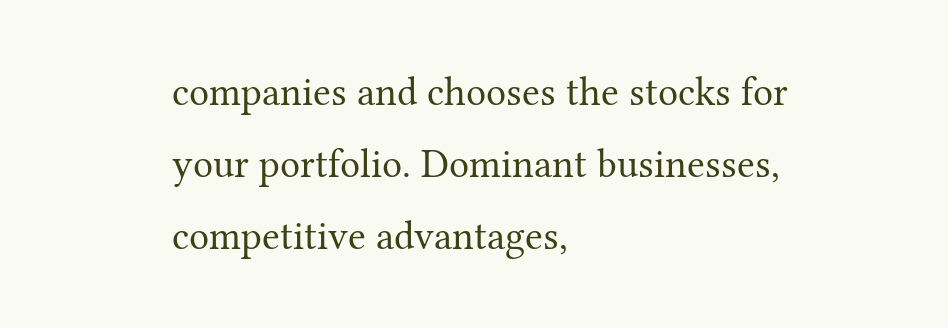companies and chooses the stocks for your portfolio. Dominant businesses, competitive advantages,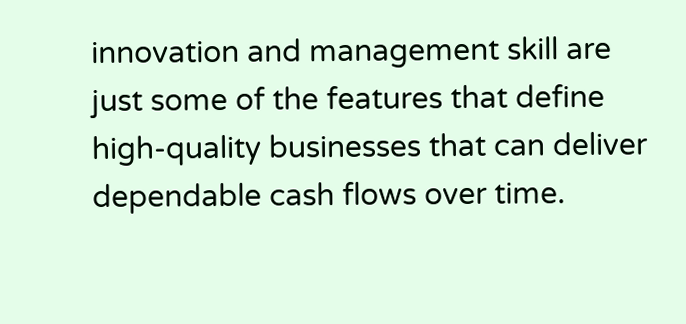innovation and management skill are just some of the features that define high-quality businesses that can deliver dependable cash flows over time.